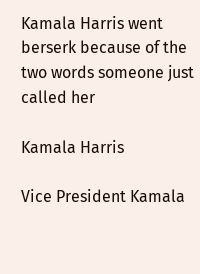Kamala Harris went berserk because of the two words someone just called her

Kamala Harris

Vice President Kamala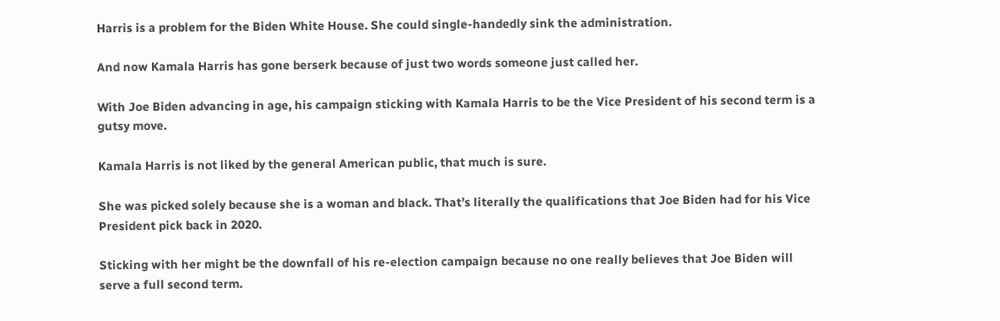Harris is a problem for the Biden White House. She could single-handedly sink the administration.

And now Kamala Harris has gone berserk because of just two words someone just called her.

With Joe Biden advancing in age, his campaign sticking with Kamala Harris to be the Vice President of his second term is a gutsy move.

Kamala Harris is not liked by the general American public, that much is sure.

She was picked solely because she is a woman and black. That’s literally the qualifications that Joe Biden had for his Vice President pick back in 2020.

Sticking with her might be the downfall of his re-election campaign because no one really believes that Joe Biden will serve a full second term.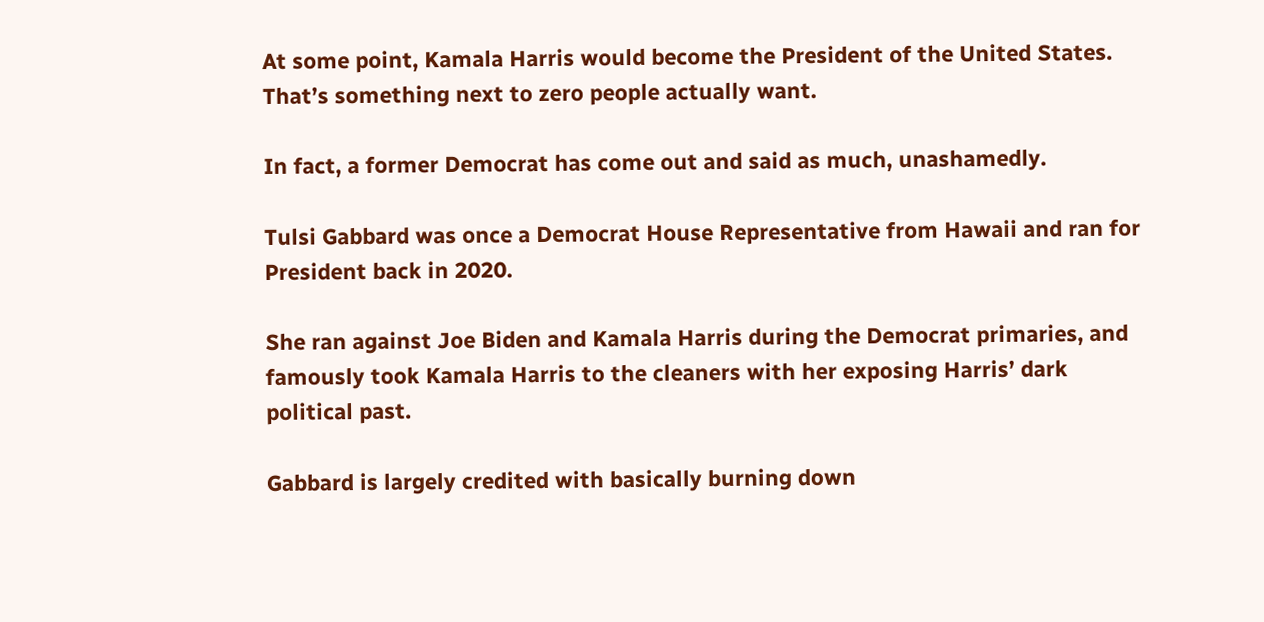At some point, Kamala Harris would become the President of the United States. That’s something next to zero people actually want.

In fact, a former Democrat has come out and said as much, unashamedly.

Tulsi Gabbard was once a Democrat House Representative from Hawaii and ran for President back in 2020.

She ran against Joe Biden and Kamala Harris during the Democrat primaries, and famously took Kamala Harris to the cleaners with her exposing Harris’ dark political past.

Gabbard is largely credited with basically burning down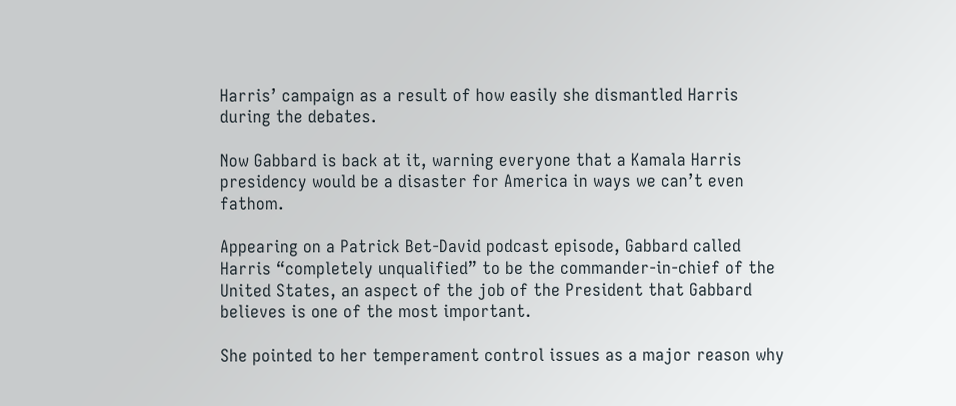Harris’ campaign as a result of how easily she dismantled Harris during the debates.

Now Gabbard is back at it, warning everyone that a Kamala Harris presidency would be a disaster for America in ways we can’t even fathom.

Appearing on a Patrick Bet-David podcast episode, Gabbard called Harris “completely unqualified” to be the commander-in-chief of the United States, an aspect of the job of the President that Gabbard believes is one of the most important.

She pointed to her temperament control issues as a major reason why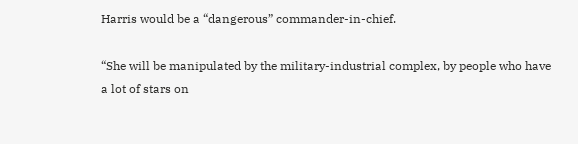Harris would be a “dangerous” commander-in-chief.

“She will be manipulated by the military-industrial complex, by people who have a lot of stars on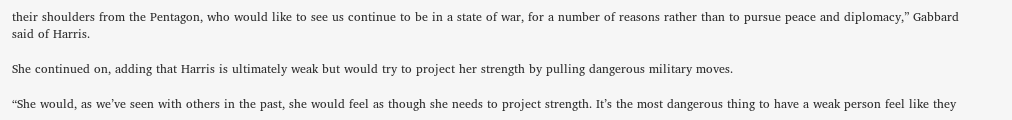their shoulders from the Pentagon, who would like to see us continue to be in a state of war, for a number of reasons rather than to pursue peace and diplomacy,” Gabbard said of Harris.

She continued on, adding that Harris is ultimately weak but would try to project her strength by pulling dangerous military moves.

“She would, as we’ve seen with others in the past, she would feel as though she needs to project strength. It’s the most dangerous thing to have a weak person feel like they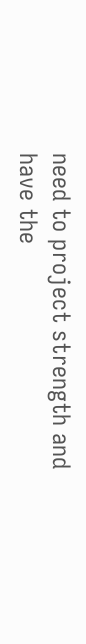need to project strength and have the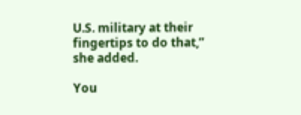U.S. military at their fingertips to do that,” she added.

You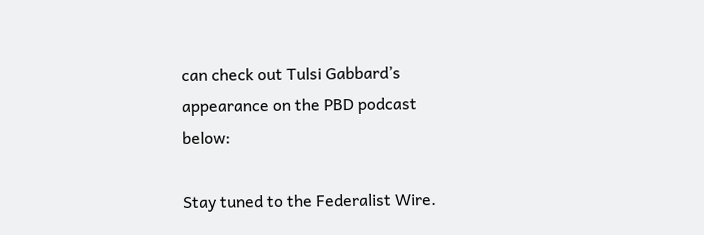can check out Tulsi Gabbard’s appearance on the PBD podcast below:

Stay tuned to the Federalist Wire.